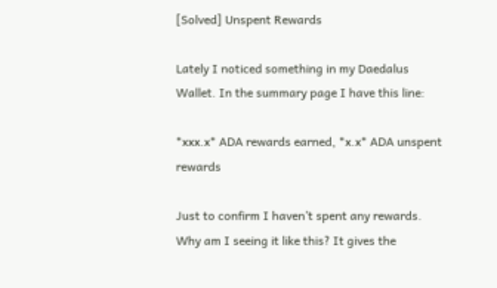[Solved] Unspent Rewards

Lately I noticed something in my Daedalus Wallet. In the summary page I have this line:

*xxx.x* ADA rewards earned, *x.x* ADA unspent rewards

Just to confirm I haven’t spent any rewards. Why am I seeing it like this? It gives the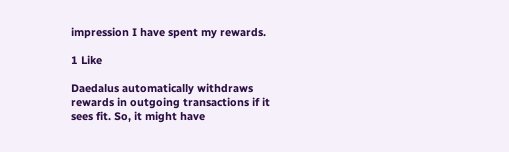impression I have spent my rewards.

1 Like

Daedalus automatically withdraws rewards in outgoing transactions if it sees fit. So, it might have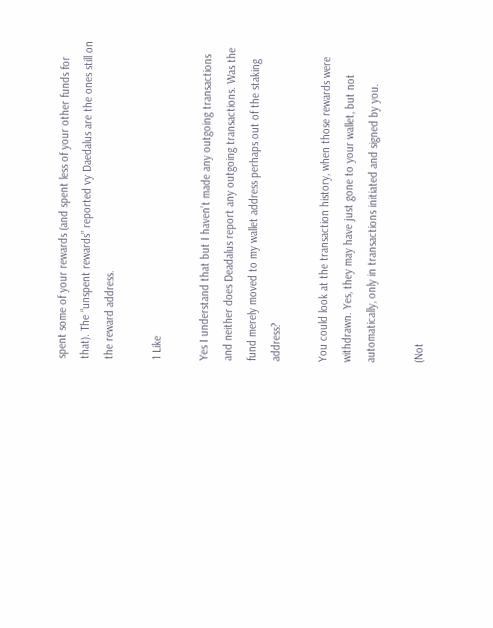spent some of your rewards (and spent less of your other funds for that). The “unspent rewards” reported vy Daedalus are the ones still on the reward address.

1 Like

Yes I understand that but I haven’t made any outgoing transactions and neither does Deadalus report any outgoing transactions. Was the fund merely moved to my wallet address perhaps out of the staking address?

You could look at the transaction history, when those rewards were withdrawn. Yes, they may have just gone to your wallet, but not automatically, only in transactions initiated and signed by you.

(Not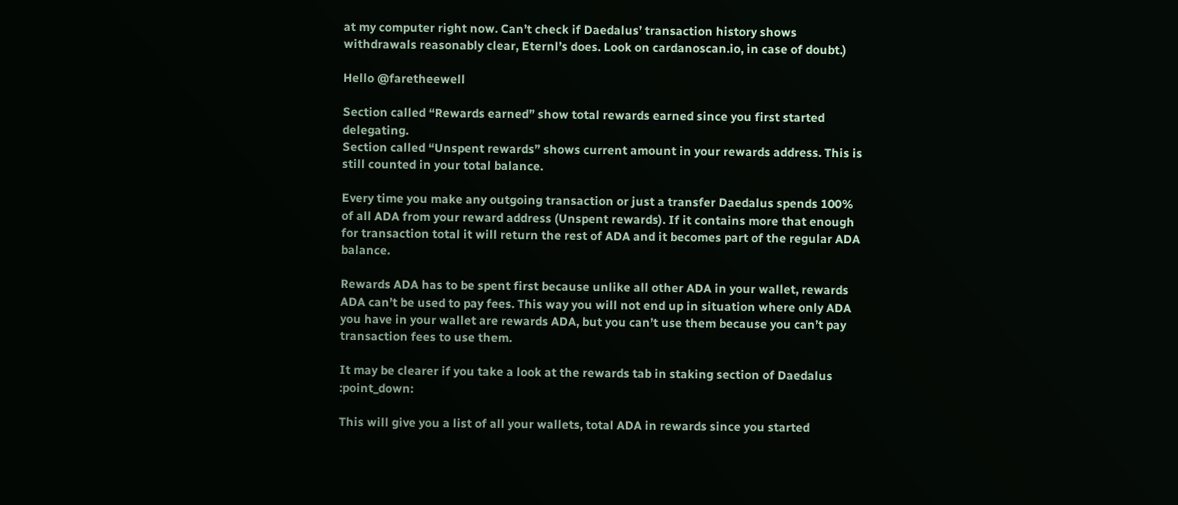at my computer right now. Can’t check if Daedalus’ transaction history shows withdrawals reasonably clear, Eternl’s does. Look on cardanoscan.io, in case of doubt.)

Hello @faretheewell

Section called “Rewards earned” show total rewards earned since you first started delegating.
Section called “Unspent rewards” shows current amount in your rewards address. This is still counted in your total balance.

Every time you make any outgoing transaction or just a transfer Daedalus spends 100% of all ADA from your reward address (Unspent rewards). If it contains more that enough for transaction total it will return the rest of ADA and it becomes part of the regular ADA balance.

Rewards ADA has to be spent first because unlike all other ADA in your wallet, rewards ADA can’t be used to pay fees. This way you will not end up in situation where only ADA you have in your wallet are rewards ADA, but you can’t use them because you can’t pay transaction fees to use them.

It may be clearer if you take a look at the rewards tab in staking section of Daedalus :point_down:

This will give you a list of all your wallets, total ADA in rewards since you started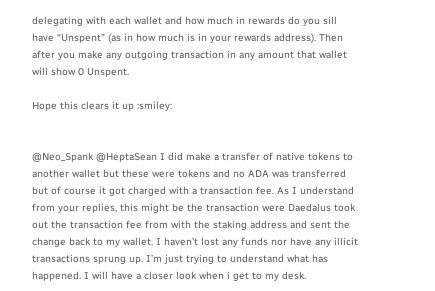delegating with each wallet and how much in rewards do you sill have “Unspent” (as in how much is in your rewards address). Then after you make any outgoing transaction in any amount that wallet will show 0 Unspent.

Hope this clears it up :smiley:


@Neo_Spank @HeptaSean I did make a transfer of native tokens to another wallet but these were tokens and no ADA was transferred but of course it got charged with a transaction fee. As I understand from your replies, this might be the transaction were Daedalus took out the transaction fee from with the staking address and sent the change back to my wallet. I haven’t lost any funds nor have any illicit transactions sprung up. I’m just trying to understand what has happened. I will have a closer look when i get to my desk.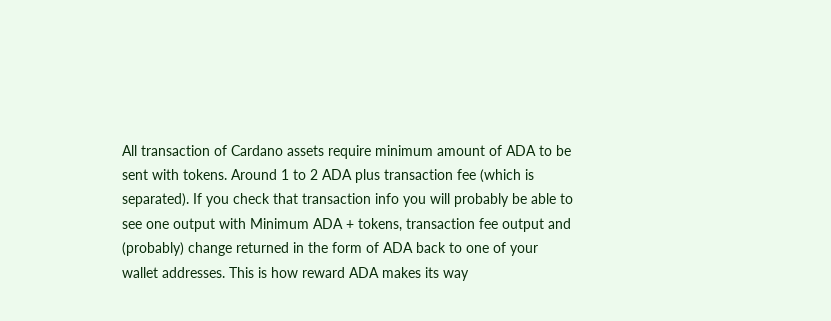All transaction of Cardano assets require minimum amount of ADA to be sent with tokens. Around 1 to 2 ADA plus transaction fee (which is separated). If you check that transaction info you will probably be able to see one output with Minimum ADA + tokens, transaction fee output and (probably) change returned in the form of ADA back to one of your wallet addresses. This is how reward ADA makes its way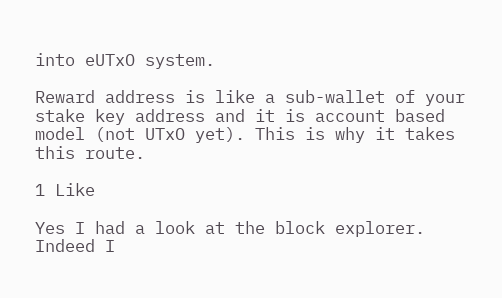into eUTxO system.

Reward address is like a sub-wallet of your stake key address and it is account based model (not UTxO yet). This is why it takes this route.

1 Like

Yes I had a look at the block explorer. Indeed I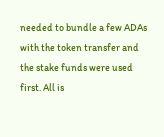needed to bundle a few ADAs with the token transfer and the stake funds were used first. All is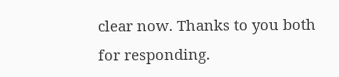clear now. Thanks to you both for responding.